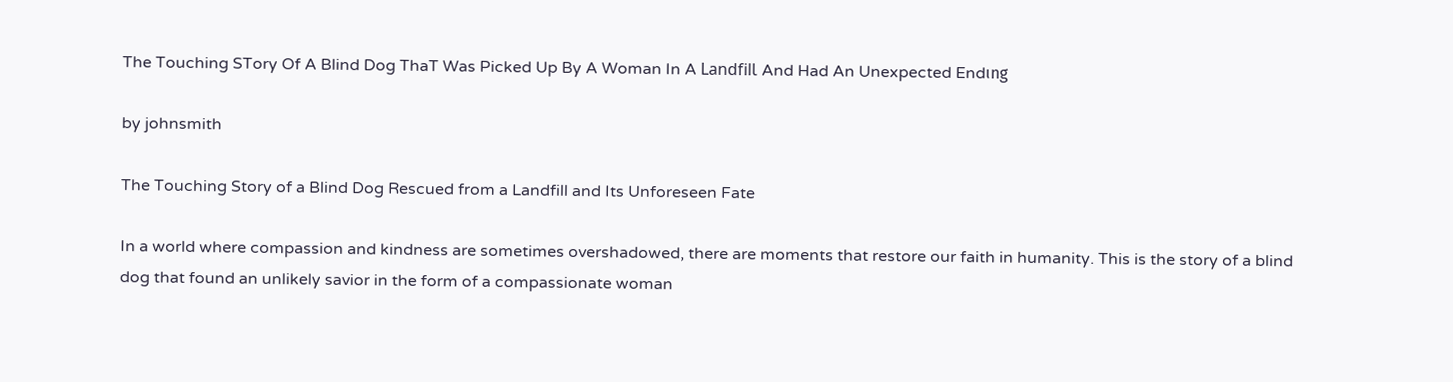The Touching STory Of A Blind Dog ThaT Was Picked Up By A Woman In A LandfilƖ And Had An Unexpected Endιng

by johnsmith

The Touching Story of a Blind Dog Rescued from a Landfill and Its Unforeseen Fate

In a world where compassion and kindness are sometimes overshadowed, there are moments that restore our faith in humanity. This is the story of a blind dog that found an unlikely savior in the form of a compassionate woman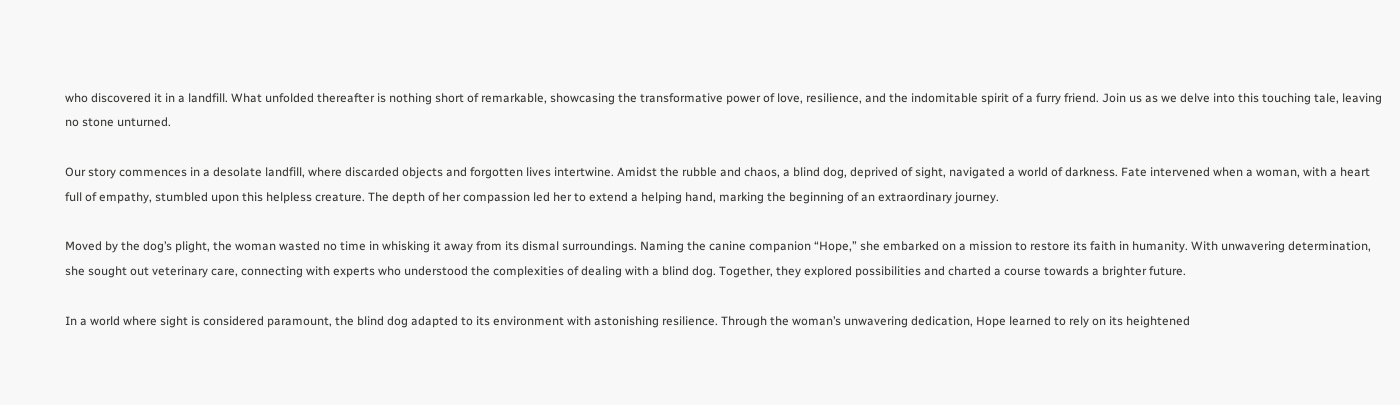who discovered it in a landfill. What unfolded thereafter is nothing short of remarkable, showcasing the transformative power of love, resilience, and the indomitable spirit of a furry friend. Join us as we delve into this touching tale, leaving no stone unturned.

Our story commences in a desolate landfill, where discarded objects and forgotten lives intertwine. Amidst the rubble and chaos, a blind dog, deprived of sight, navigated a world of darkness. Fate intervened when a woman, with a heart full of empathy, stumbled upon this helpless creature. The depth of her compassion led her to extend a helping hand, marking the beginning of an extraordinary journey.

Moved by the dog’s plight, the woman wasted no time in whisking it away from its dismal surroundings. Naming the canine companion “Hope,” she embarked on a mission to restore its faith in humanity. With unwavering determination, she sought out veterinary care, connecting with experts who understood the complexities of dealing with a blind dog. Together, they explored possibilities and charted a course towards a brighter future.

In a world where sight is considered paramount, the blind dog adapted to its environment with astonishing resilience. Through the woman’s unwavering dedication, Hope learned to rely on its heightened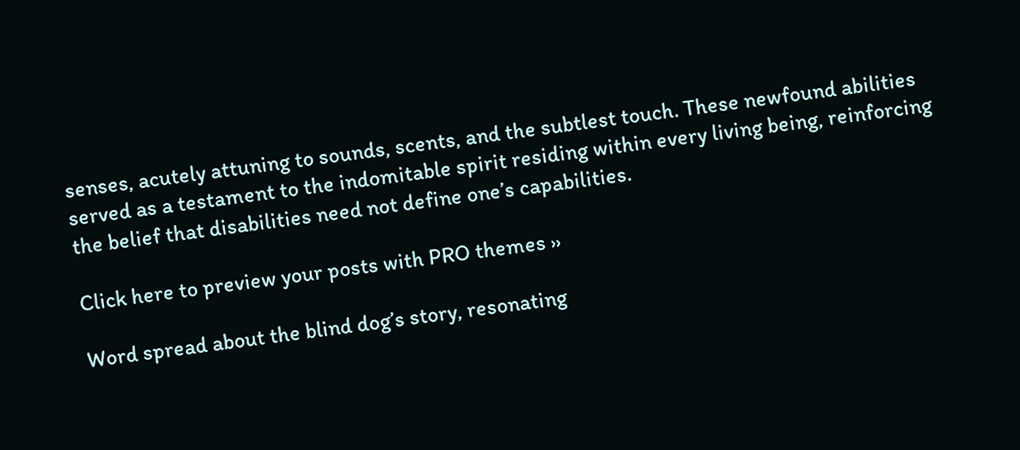senses, acutely attuning to sounds, scents, and the subtlest touch. These newfound abilities served as a testament to the indomitable spirit residing within every living being, reinforcing the belief that disabilities need not define one’s capabilities.

Click here to preview your posts with PRO themes ››

Word spread about the blind dog’s story, resonating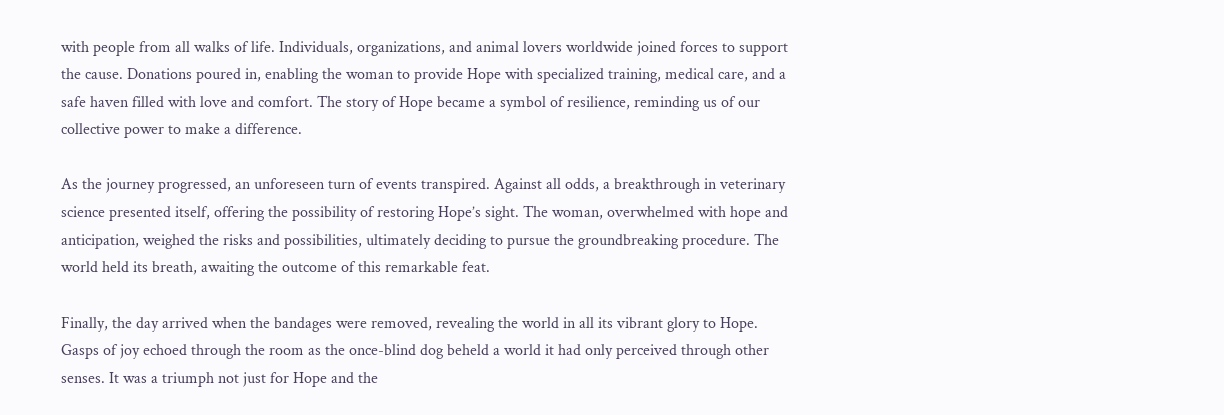with people from all walks of life. Individuals, organizations, and animal lovers worldwide joined forces to support the cause. Donations poured in, enabling the woman to provide Hope with specialized training, medical care, and a safe haven filled with love and comfort. The story of Hope became a symbol of resilience, reminding us of our collective power to make a difference.

As the journey progressed, an unforeseen turn of events transpired. Against all odds, a breakthrough in veterinary science presented itself, offering the possibility of restoring Hope’s sight. The woman, overwhelmed with hope and anticipation, weighed the risks and possibilities, ultimately deciding to pursue the groundbreaking procedure. The world held its breath, awaiting the outcome of this remarkable feat.

Finally, the day arrived when the bandages were removed, revealing the world in all its vibrant glory to Hope. Gasps of joy echoed through the room as the once-blind dog beheld a world it had only perceived through other senses. It was a triumph not just for Hope and the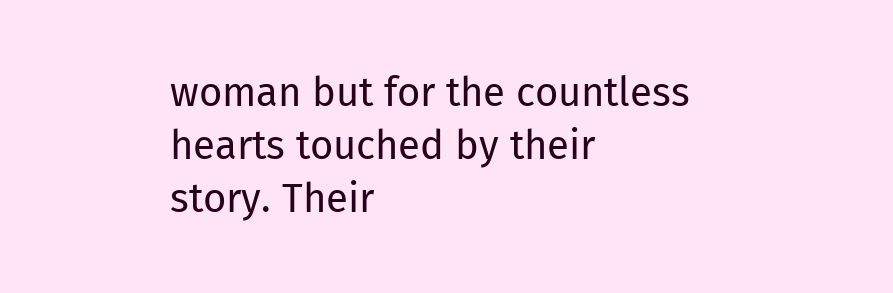woman but for the countless hearts touched by their story. Their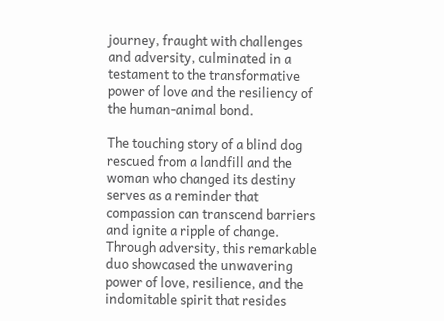journey, fraught with challenges and adversity, culminated in a testament to the transformative power of love and the resiliency of the human-animal bond.

The touching story of a blind dog rescued from a landfill and the woman who changed its destiny serves as a reminder that compassion can transcend barriers and ignite a ripple of change. Through adversity, this remarkable duo showcased the unwavering power of love, resilience, and the indomitable spirit that resides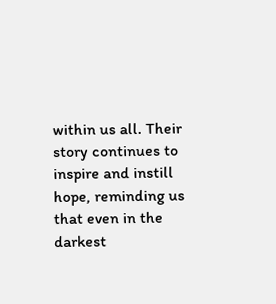within us all. Their story continues to inspire and instill hope, reminding us that even in the darkest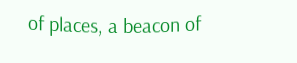of places, a beacon of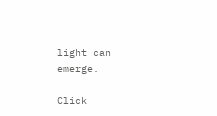light can emerge.

Click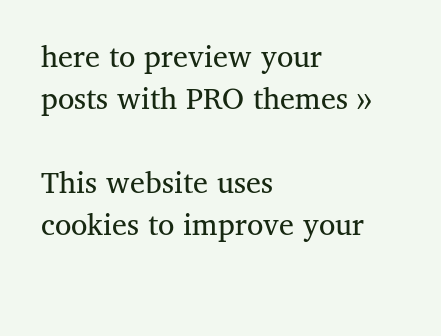here to preview your posts with PRO themes ››

This website uses cookies to improve your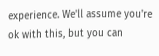experience. We'll assume you're ok with this, but you can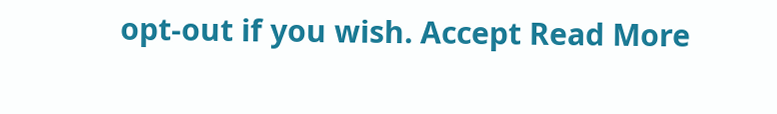opt-out if you wish. Accept Read More